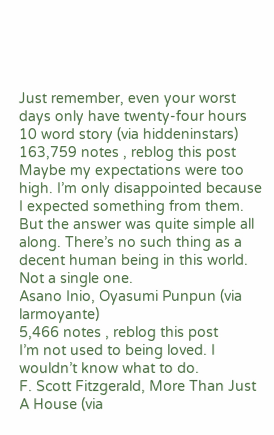Just remember, even your worst days only have twenty-four hours
10 word story (via hiddeninstars)
163,759 notes , reblog this post
Maybe my expectations were too high. I’m only disappointed because I expected something from them. But the answer was quite simple all along. There’s no such thing as a decent human being in this world. Not a single one.
Asano Inio, Oyasumi Punpun (via larmoyante)
5,466 notes , reblog this post
I’m not used to being loved. I wouldn’t know what to do.
F. Scott Fitzgerald, More Than Just A House (via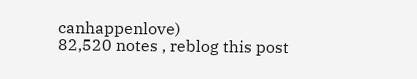canhappenlove)
82,520 notes , reblog this post